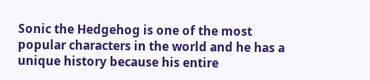Sonic the Hedgehog is one of the most popular characters in the world and he has a unique history because his entire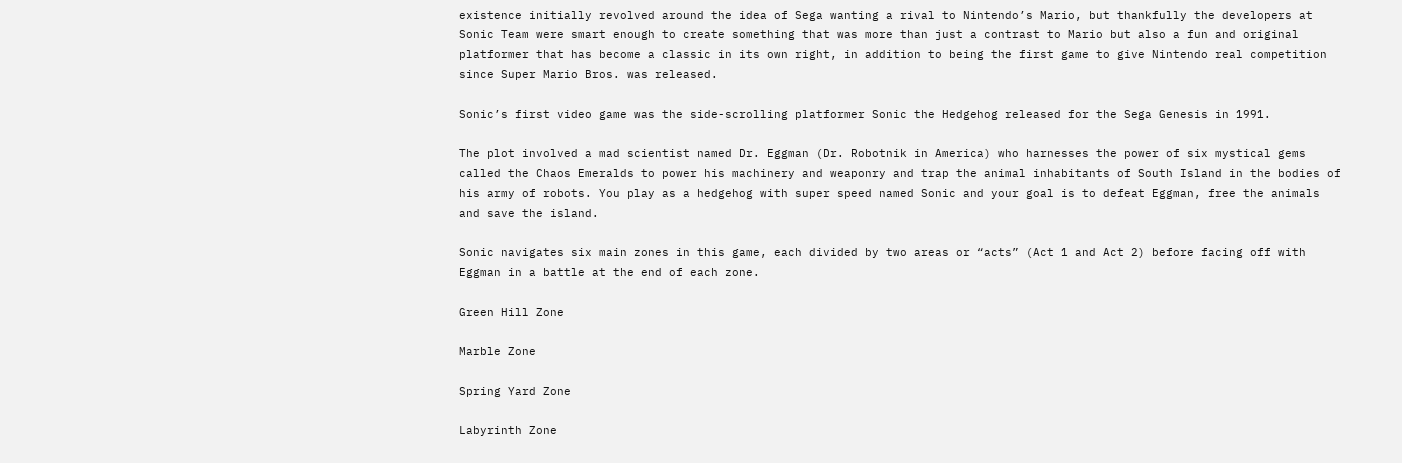existence initially revolved around the idea of Sega wanting a rival to Nintendo’s Mario, but thankfully the developers at Sonic Team were smart enough to create something that was more than just a contrast to Mario but also a fun and original platformer that has become a classic in its own right, in addition to being the first game to give Nintendo real competition since Super Mario Bros. was released.

Sonic’s first video game was the side-scrolling platformer Sonic the Hedgehog released for the Sega Genesis in 1991.

The plot involved a mad scientist named Dr. Eggman (Dr. Robotnik in America) who harnesses the power of six mystical gems called the Chaos Emeralds to power his machinery and weaponry and trap the animal inhabitants of South Island in the bodies of his army of robots. You play as a hedgehog with super speed named Sonic and your goal is to defeat Eggman, free the animals and save the island.

Sonic navigates six main zones in this game, each divided by two areas or “acts” (Act 1 and Act 2) before facing off with Eggman in a battle at the end of each zone.

Green Hill Zone

Marble Zone

Spring Yard Zone

Labyrinth Zone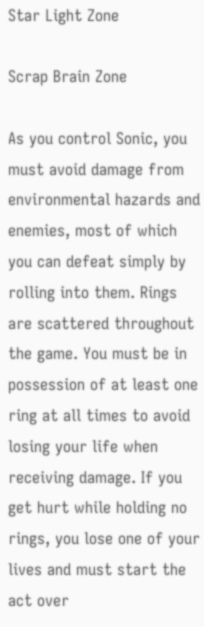Star Light Zone

Scrap Brain Zone

As you control Sonic, you must avoid damage from environmental hazards and enemies, most of which you can defeat simply by rolling into them. Rings are scattered throughout the game. You must be in possession of at least one ring at all times to avoid losing your life when receiving damage. If you get hurt while holding no rings, you lose one of your lives and must start the act over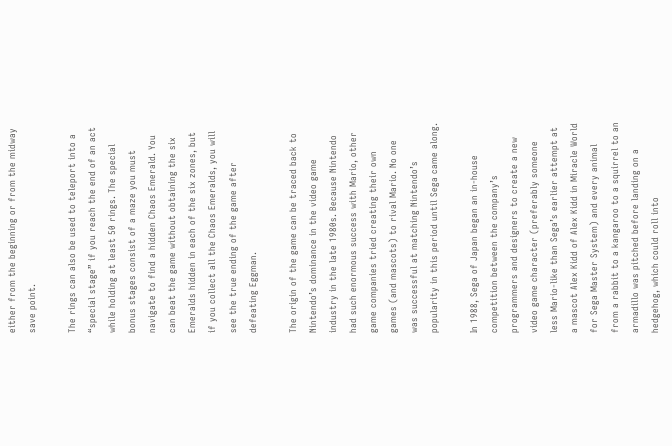either from the beginning or from the midway save point.

The rings can also be used to teleport into a “special stage” if you reach the end of an act while holding at least 50 rings. The special bonus stages consist of a maze you must navigate to find a hidden Chaos Emerald. You can beat the game without obtaining the six Emeralds hidden in each of the six zones, but if you collect all the Chaos Emeralds, you will see the true ending of the game after defeating Eggman.

The origin of the game can be traced back to Nintendo’s dominance in the video game industry in the late 1980s. Because Nintendo had such enormous success with Mario, other game companies tried creating their own games (and mascots) to rival Mario. No one was successful at matching Nintendo’s popularity in this period until Sega came along.

In 1988, Sega of Japan began an in-house competition between the company’s programmers and designers to create a new video game character (preferably someone less Mario-like than Sega’s earlier attempt at a mascot Alex Kidd of Alex Kidd in Miracle World for Sega Master System) and every animal from a rabbit to a kangaroo to a squirrel to an armadillo was pitched before landing on a hedgehog, which could roll into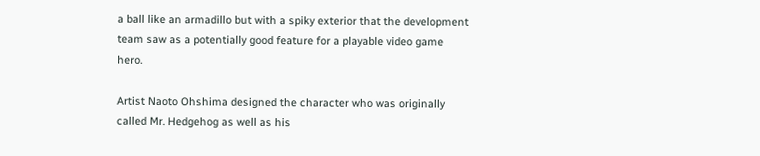a ball like an armadillo but with a spiky exterior that the development team saw as a potentially good feature for a playable video game hero.

Artist Naoto Ohshima designed the character who was originally called Mr. Hedgehog as well as his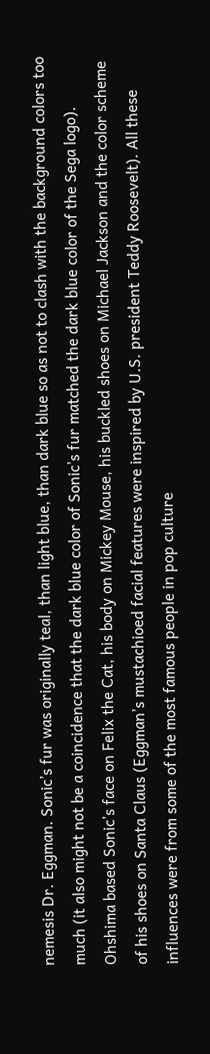nemesis Dr. Eggman. Sonic’s fur was originally teal, than light blue, than dark blue so as not to clash with the background colors too much (it also might not be a coincidence that the dark blue color of Sonic’s fur matched the dark blue color of the Sega logo). Ohshima based Sonic’s face on Felix the Cat, his body on Mickey Mouse, his buckled shoes on Michael Jackson and the color scheme of his shoes on Santa Claus (Eggman’s mustachioed facial features were inspired by U.S. president Teddy Roosevelt). All these influences were from some of the most famous people in pop culture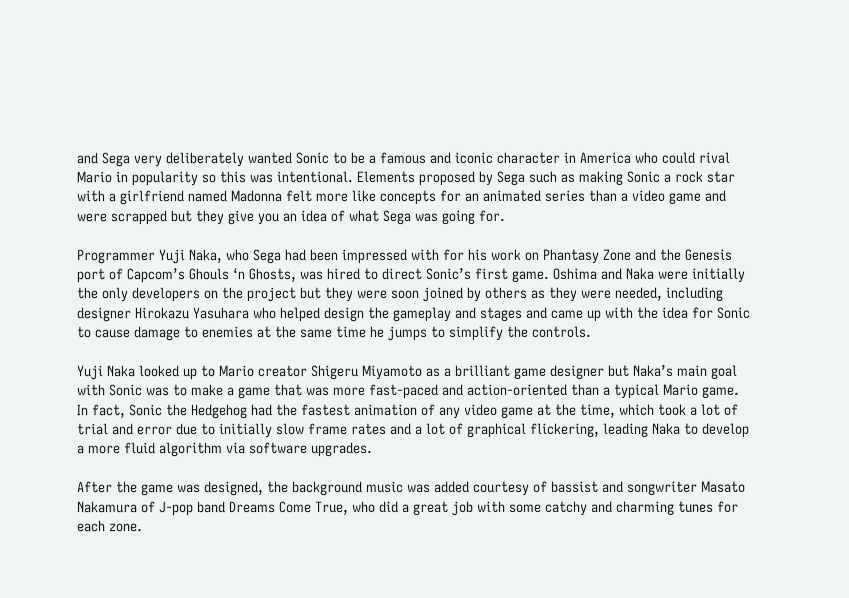and Sega very deliberately wanted Sonic to be a famous and iconic character in America who could rival Mario in popularity so this was intentional. Elements proposed by Sega such as making Sonic a rock star with a girlfriend named Madonna felt more like concepts for an animated series than a video game and were scrapped but they give you an idea of what Sega was going for.

Programmer Yuji Naka, who Sega had been impressed with for his work on Phantasy Zone and the Genesis port of Capcom’s Ghouls ‘n Ghosts, was hired to direct Sonic’s first game. Oshima and Naka were initially the only developers on the project but they were soon joined by others as they were needed, including designer Hirokazu Yasuhara who helped design the gameplay and stages and came up with the idea for Sonic to cause damage to enemies at the same time he jumps to simplify the controls.

Yuji Naka looked up to Mario creator Shigeru Miyamoto as a brilliant game designer but Naka’s main goal with Sonic was to make a game that was more fast-paced and action-oriented than a typical Mario game. In fact, Sonic the Hedgehog had the fastest animation of any video game at the time, which took a lot of trial and error due to initially slow frame rates and a lot of graphical flickering, leading Naka to develop a more fluid algorithm via software upgrades.

After the game was designed, the background music was added courtesy of bassist and songwriter Masato Nakamura of J-pop band Dreams Come True, who did a great job with some catchy and charming tunes for each zone.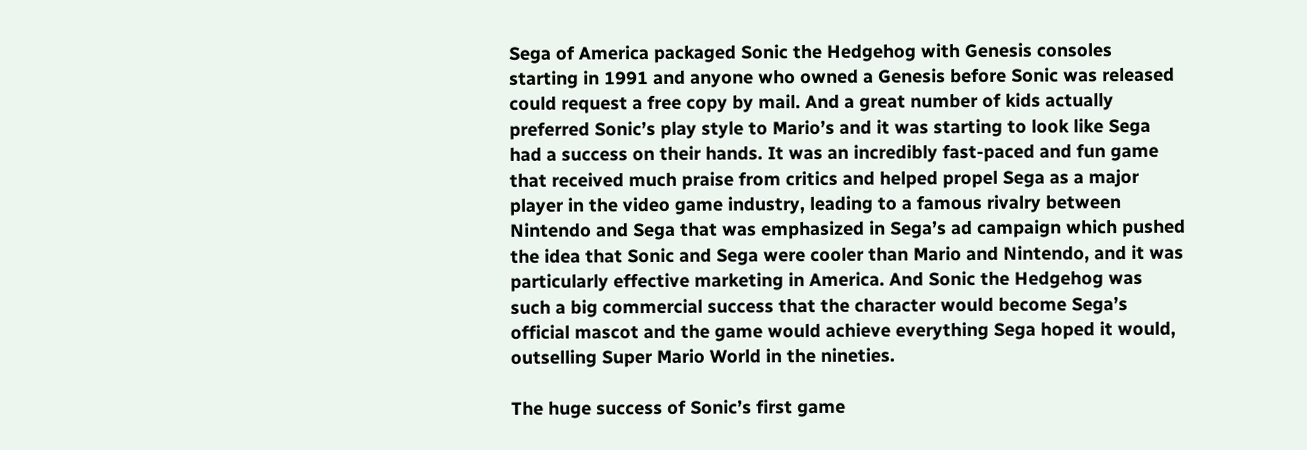Sega of America packaged Sonic the Hedgehog with Genesis consoles starting in 1991 and anyone who owned a Genesis before Sonic was released could request a free copy by mail. And a great number of kids actually preferred Sonic’s play style to Mario’s and it was starting to look like Sega had a success on their hands. It was an incredibly fast-paced and fun game that received much praise from critics and helped propel Sega as a major player in the video game industry, leading to a famous rivalry between Nintendo and Sega that was emphasized in Sega’s ad campaign which pushed the idea that Sonic and Sega were cooler than Mario and Nintendo, and it was particularly effective marketing in America. And Sonic the Hedgehog was such a big commercial success that the character would become Sega’s official mascot and the game would achieve everything Sega hoped it would, outselling Super Mario World in the nineties.

The huge success of Sonic’s first game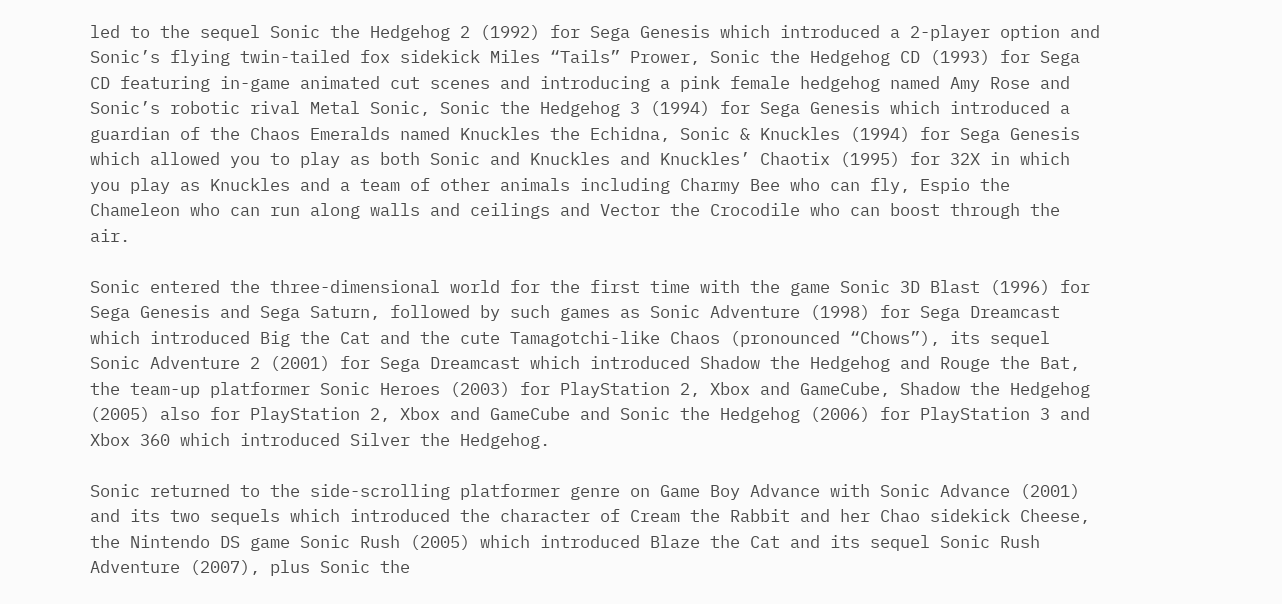led to the sequel Sonic the Hedgehog 2 (1992) for Sega Genesis which introduced a 2-player option and Sonic’s flying twin-tailed fox sidekick Miles “Tails” Prower, Sonic the Hedgehog CD (1993) for Sega CD featuring in-game animated cut scenes and introducing a pink female hedgehog named Amy Rose and Sonic’s robotic rival Metal Sonic, Sonic the Hedgehog 3 (1994) for Sega Genesis which introduced a guardian of the Chaos Emeralds named Knuckles the Echidna, Sonic & Knuckles (1994) for Sega Genesis which allowed you to play as both Sonic and Knuckles and Knuckles’ Chaotix (1995) for 32X in which you play as Knuckles and a team of other animals including Charmy Bee who can fly, Espio the Chameleon who can run along walls and ceilings and Vector the Crocodile who can boost through the air.

Sonic entered the three-dimensional world for the first time with the game Sonic 3D Blast (1996) for Sega Genesis and Sega Saturn, followed by such games as Sonic Adventure (1998) for Sega Dreamcast which introduced Big the Cat and the cute Tamagotchi-like Chaos (pronounced “Chows”), its sequel Sonic Adventure 2 (2001) for Sega Dreamcast which introduced Shadow the Hedgehog and Rouge the Bat, the team-up platformer Sonic Heroes (2003) for PlayStation 2, Xbox and GameCube, Shadow the Hedgehog (2005) also for PlayStation 2, Xbox and GameCube and Sonic the Hedgehog (2006) for PlayStation 3 and Xbox 360 which introduced Silver the Hedgehog.

Sonic returned to the side-scrolling platformer genre on Game Boy Advance with Sonic Advance (2001) and its two sequels which introduced the character of Cream the Rabbit and her Chao sidekick Cheese, the Nintendo DS game Sonic Rush (2005) which introduced Blaze the Cat and its sequel Sonic Rush Adventure (2007), plus Sonic the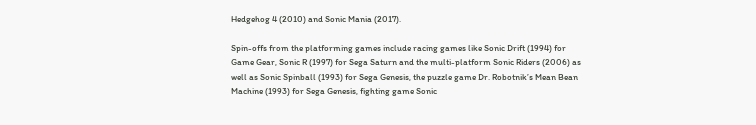Hedgehog 4 (2010) and Sonic Mania (2017).

Spin-offs from the platforming games include racing games like Sonic Drift (1994) for Game Gear, Sonic R (1997) for Sega Saturn and the multi-platform Sonic Riders (2006) as well as Sonic Spinball (1993) for Sega Genesis, the puzzle game Dr. Robotnik’s Mean Bean Machine (1993) for Sega Genesis, fighting game Sonic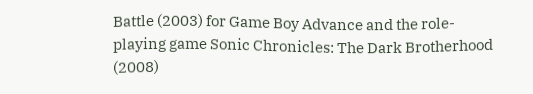Battle (2003) for Game Boy Advance and the role-playing game Sonic Chronicles: The Dark Brotherhood (2008)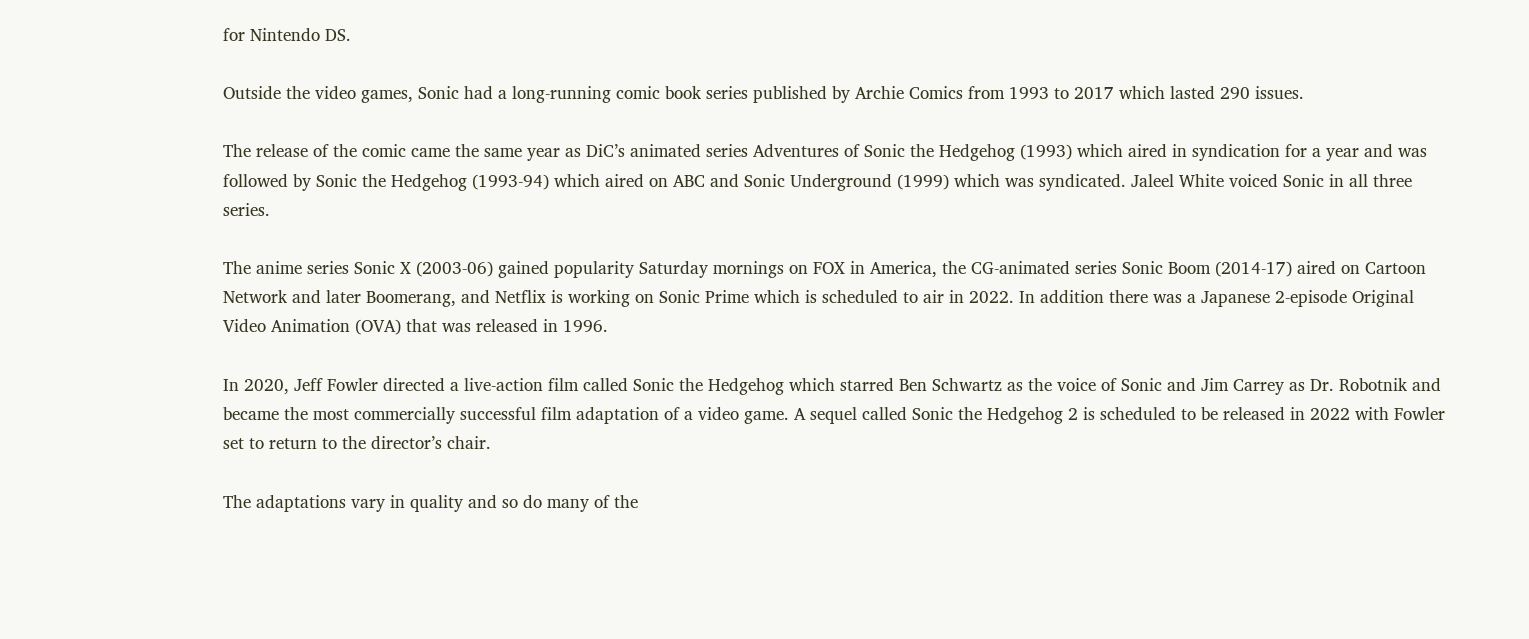for Nintendo DS.

Outside the video games, Sonic had a long-running comic book series published by Archie Comics from 1993 to 2017 which lasted 290 issues.

The release of the comic came the same year as DiC’s animated series Adventures of Sonic the Hedgehog (1993) which aired in syndication for a year and was followed by Sonic the Hedgehog (1993-94) which aired on ABC and Sonic Underground (1999) which was syndicated. Jaleel White voiced Sonic in all three series.

The anime series Sonic X (2003-06) gained popularity Saturday mornings on FOX in America, the CG-animated series Sonic Boom (2014-17) aired on Cartoon Network and later Boomerang, and Netflix is working on Sonic Prime which is scheduled to air in 2022. In addition there was a Japanese 2-episode Original Video Animation (OVA) that was released in 1996.

In 2020, Jeff Fowler directed a live-action film called Sonic the Hedgehog which starred Ben Schwartz as the voice of Sonic and Jim Carrey as Dr. Robotnik and became the most commercially successful film adaptation of a video game. A sequel called Sonic the Hedgehog 2 is scheduled to be released in 2022 with Fowler set to return to the director’s chair.

The adaptations vary in quality and so do many of the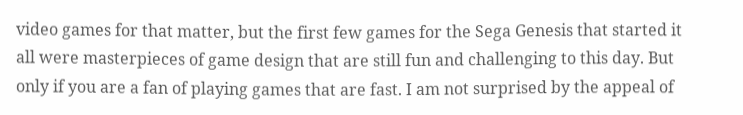video games for that matter, but the first few games for the Sega Genesis that started it all were masterpieces of game design that are still fun and challenging to this day. But only if you are a fan of playing games that are fast. I am not surprised by the appeal of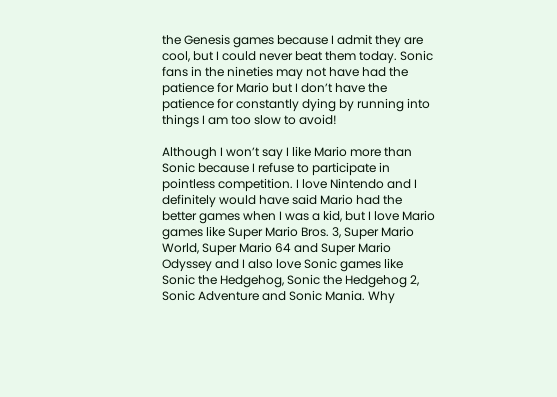the Genesis games because I admit they are cool, but I could never beat them today. Sonic fans in the nineties may not have had the patience for Mario but I don’t have the patience for constantly dying by running into things I am too slow to avoid!

Although I won’t say I like Mario more than Sonic because I refuse to participate in pointless competition. I love Nintendo and I definitely would have said Mario had the better games when I was a kid, but I love Mario games like Super Mario Bros. 3, Super Mario World, Super Mario 64 and Super Mario Odyssey and I also love Sonic games like Sonic the Hedgehog, Sonic the Hedgehog 2, Sonic Adventure and Sonic Mania. Why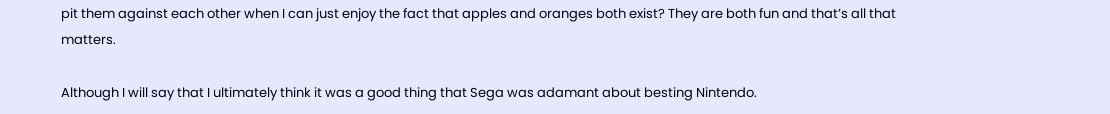pit them against each other when I can just enjoy the fact that apples and oranges both exist? They are both fun and that’s all that matters.

Although I will say that I ultimately think it was a good thing that Sega was adamant about besting Nintendo.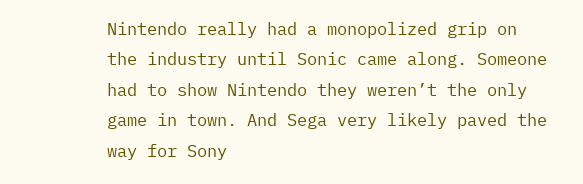Nintendo really had a monopolized grip on the industry until Sonic came along. Someone had to show Nintendo they weren’t the only game in town. And Sega very likely paved the way for Sony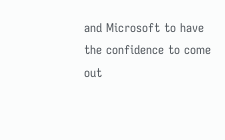and Microsoft to have the confidence to come out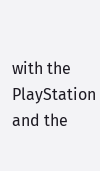with the PlayStation and the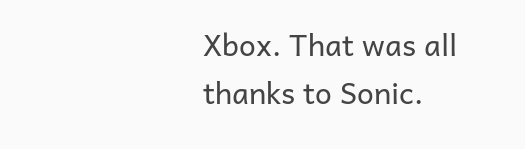Xbox. That was all thanks to Sonic.